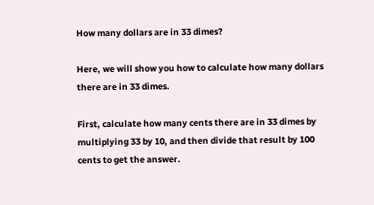How many dollars are in 33 dimes?

Here, we will show you how to calculate how many dollars there are in 33 dimes.

First, calculate how many cents there are in 33 dimes by multiplying 33 by 10, and then divide that result by 100 cents to get the answer.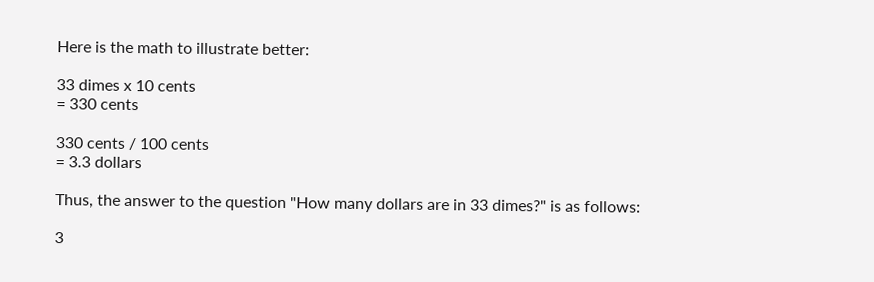Here is the math to illustrate better:

33 dimes x 10 cents
= 330 cents

330 cents / 100 cents
= 3.3 dollars

Thus, the answer to the question "How many dollars are in 33 dimes?" is as follows:

3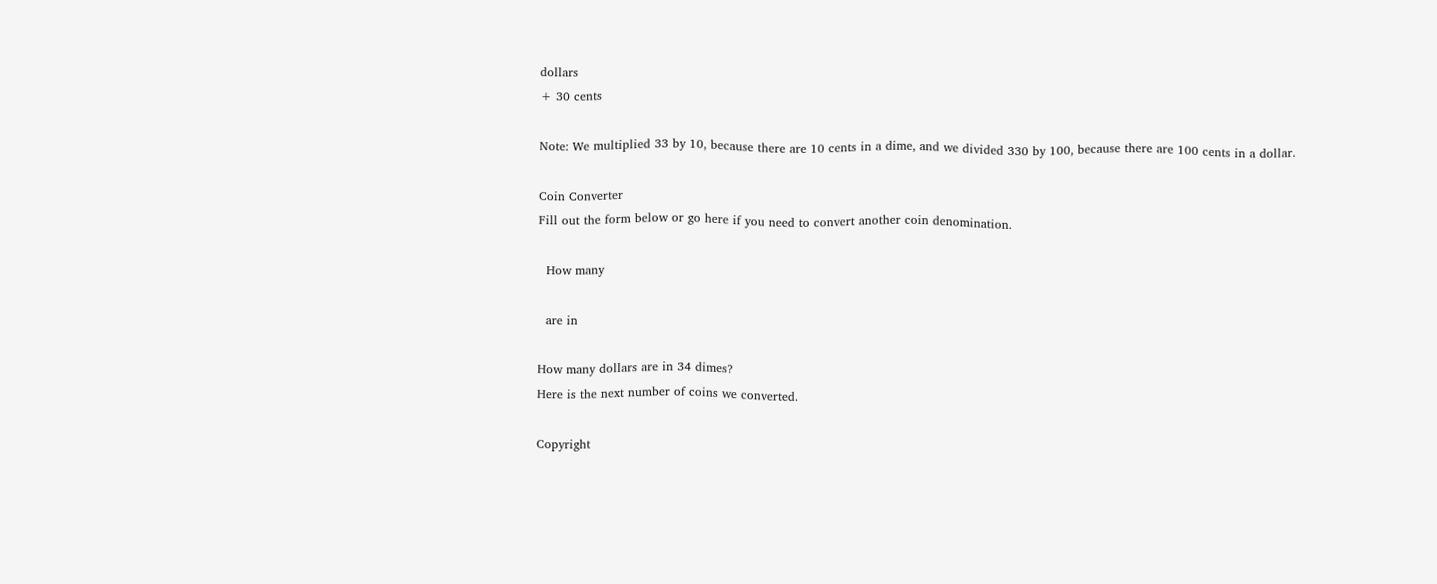dollars
+ 30 cents

Note: We multiplied 33 by 10, because there are 10 cents in a dime, and we divided 330 by 100, because there are 100 cents in a dollar.

Coin Converter
Fill out the form below or go here if you need to convert another coin denomination.

  How many

  are in

How many dollars are in 34 dimes?
Here is the next number of coins we converted.

Copyright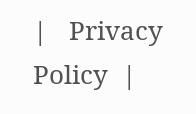|   Privacy Policy  |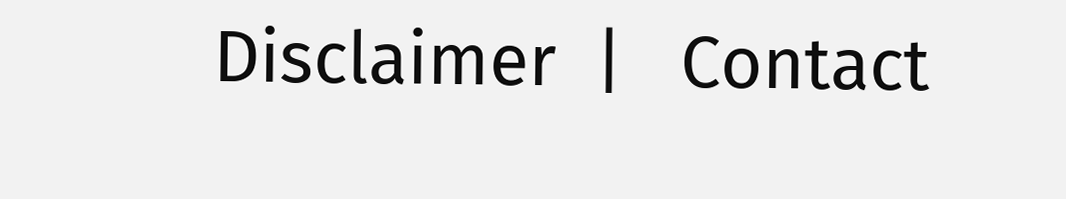Disclaimer  |   Contact